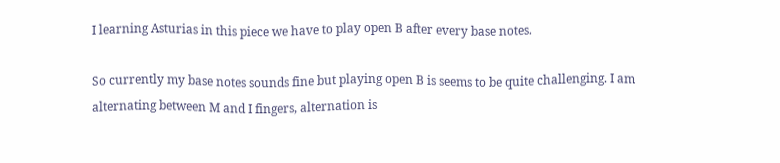I learning Asturias in this piece we have to play open B after every base notes.

So currently my base notes sounds fine but playing open B is seems to be quite challenging. I am alternating between M and I fingers, alternation is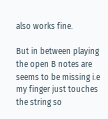also works fine.

But in between playing the open B notes are seems to be missing i.e my finger just touches the string so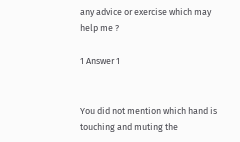any advice or exercise which may help me ?

1 Answer 1


You did not mention which hand is touching and muting the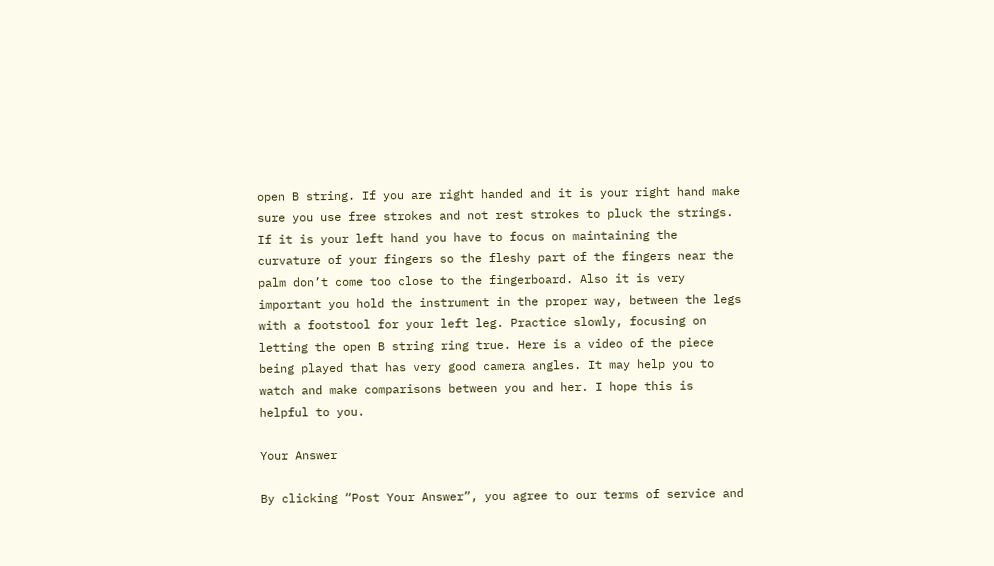open B string. If you are right handed and it is your right hand make sure you use free strokes and not rest strokes to pluck the strings. If it is your left hand you have to focus on maintaining the curvature of your fingers so the fleshy part of the fingers near the palm don’t come too close to the fingerboard. Also it is very important you hold the instrument in the proper way, between the legs with a footstool for your left leg. Practice slowly, focusing on letting the open B string ring true. Here is a video of the piece being played that has very good camera angles. It may help you to watch and make comparisons between you and her. I hope this is helpful to you.

Your Answer

By clicking “Post Your Answer”, you agree to our terms of service and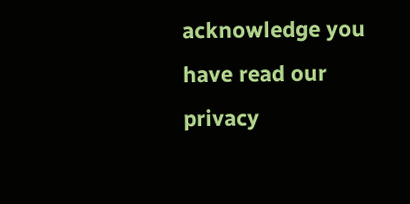acknowledge you have read our privacy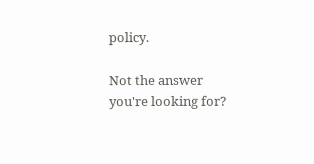policy.

Not the answer you're looking for?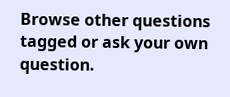Browse other questions tagged or ask your own question.